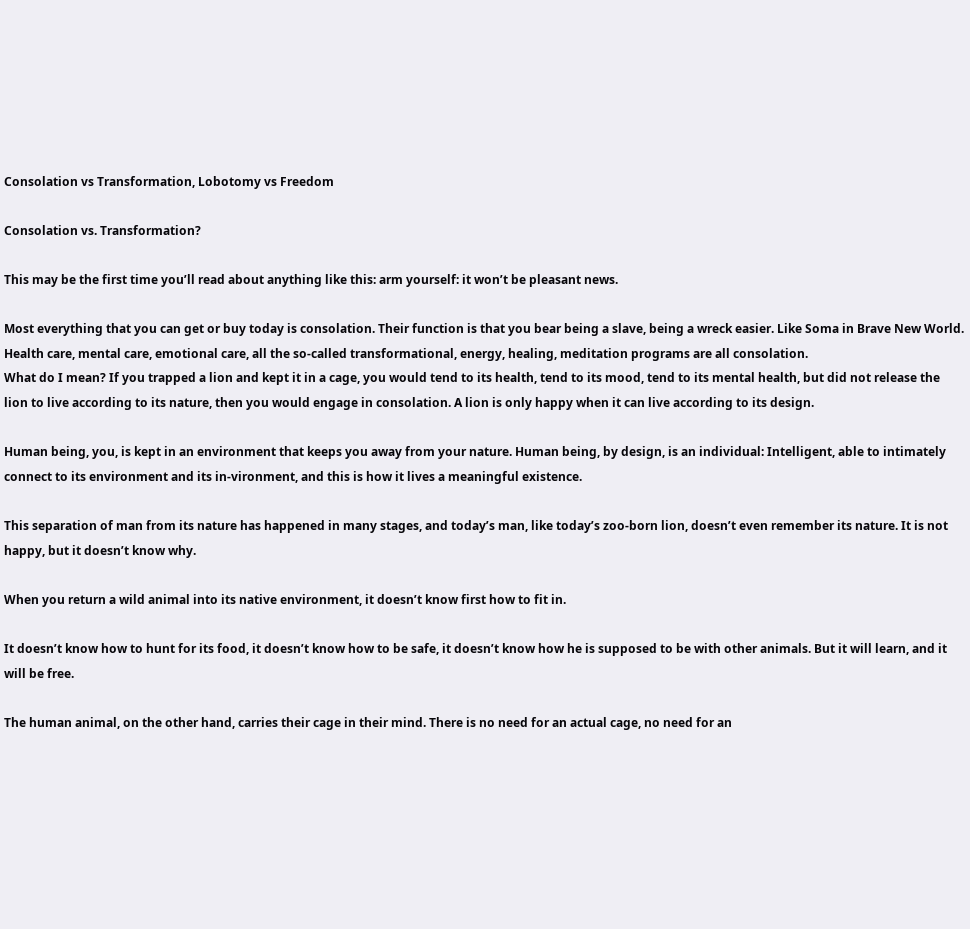Consolation vs Transformation, Lobotomy vs Freedom

Consolation vs. Transformation?

This may be the first time you’ll read about anything like this: arm yourself: it won’t be pleasant news.

Most everything that you can get or buy today is consolation. Their function is that you bear being a slave, being a wreck easier. Like Soma in Brave New World.
Health care, mental care, emotional care, all the so-called transformational, energy, healing, meditation programs are all consolation.
What do I mean? If you trapped a lion and kept it in a cage, you would tend to its health, tend to its mood, tend to its mental health, but did not release the lion to live according to its nature, then you would engage in consolation. A lion is only happy when it can live according to its design.

Human being, you, is kept in an environment that keeps you away from your nature. Human being, by design, is an individual: Intelligent, able to intimately connect to its environment and its in-vironment, and this is how it lives a meaningful existence.

This separation of man from its nature has happened in many stages, and today’s man, like today’s zoo-born lion, doesn’t even remember its nature. It is not happy, but it doesn’t know why.

When you return a wild animal into its native environment, it doesn’t know first how to fit in.

It doesn’t know how to hunt for its food, it doesn’t know how to be safe, it doesn’t know how he is supposed to be with other animals. But it will learn, and it will be free.

The human animal, on the other hand, carries their cage in their mind. There is no need for an actual cage, no need for an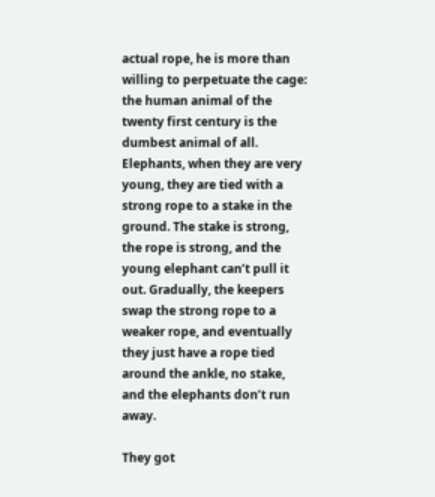actual rope, he is more than willing to perpetuate the cage:
the human animal of the twenty first century is the dumbest animal of all.
Elephants, when they are very young, they are tied with a strong rope to a stake in the ground. The stake is strong, the rope is strong, and the young elephant can’t pull it out. Gradually, the keepers swap the strong rope to a weaker rope, and eventually they just have a rope tied around the ankle, no stake, and the elephants don’t run away.

They got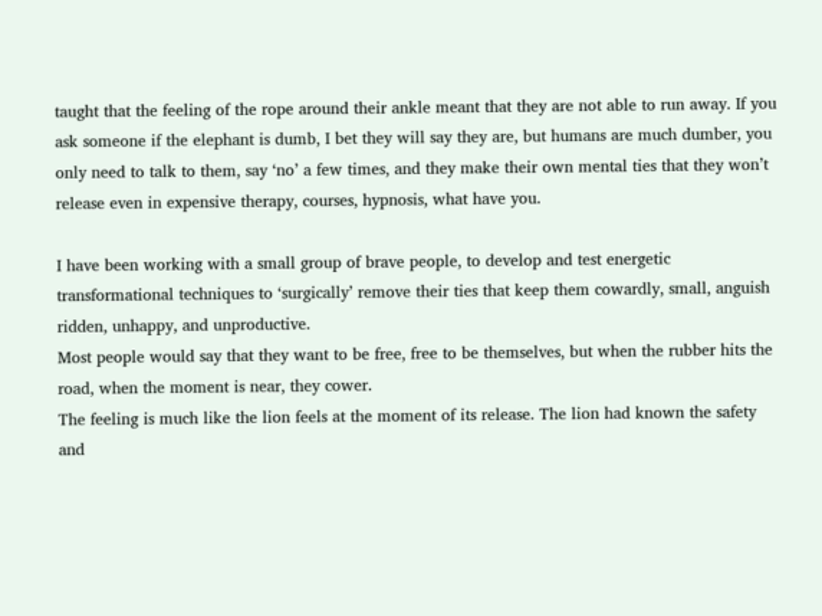taught that the feeling of the rope around their ankle meant that they are not able to run away. If you ask someone if the elephant is dumb, I bet they will say they are, but humans are much dumber, you only need to talk to them, say ‘no’ a few times, and they make their own mental ties that they won’t release even in expensive therapy, courses, hypnosis, what have you.

I have been working with a small group of brave people, to develop and test energetic transformational techniques to ‘surgically’ remove their ties that keep them cowardly, small, anguish ridden, unhappy, and unproductive.
Most people would say that they want to be free, free to be themselves, but when the rubber hits the road, when the moment is near, they cower.
The feeling is much like the lion feels at the moment of its release. The lion had known the safety and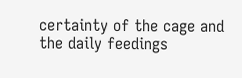certainty of the cage and the daily feedings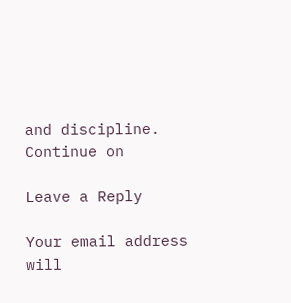and discipline.
Continue on

Leave a Reply

Your email address will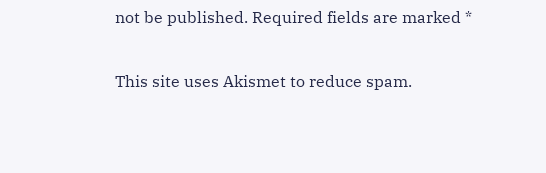not be published. Required fields are marked *

This site uses Akismet to reduce spam.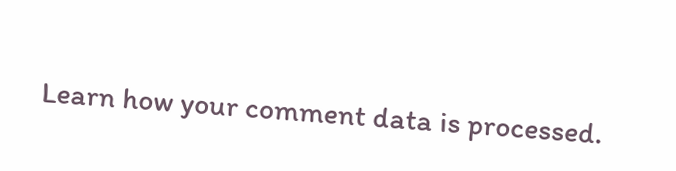Learn how your comment data is processed.